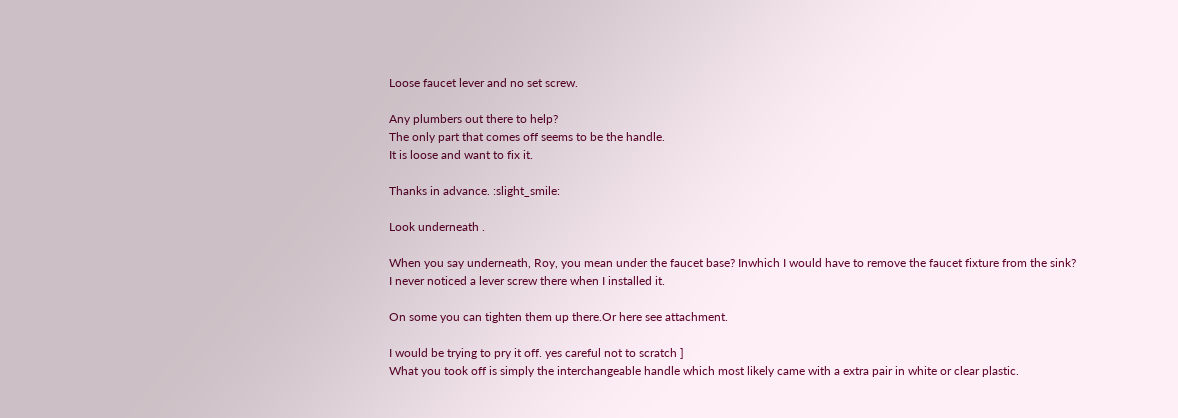Loose faucet lever and no set screw.

Any plumbers out there to help?
The only part that comes off seems to be the handle.
It is loose and want to fix it.

Thanks in advance. :slight_smile:

Look underneath .

When you say underneath, Roy, you mean under the faucet base? Inwhich I would have to remove the faucet fixture from the sink?
I never noticed a lever screw there when I installed it.

On some you can tighten them up there.Or here see attachment.

I would be trying to pry it off. yes careful not to scratch ]
What you took off is simply the interchangeable handle which most likely came with a extra pair in white or clear plastic.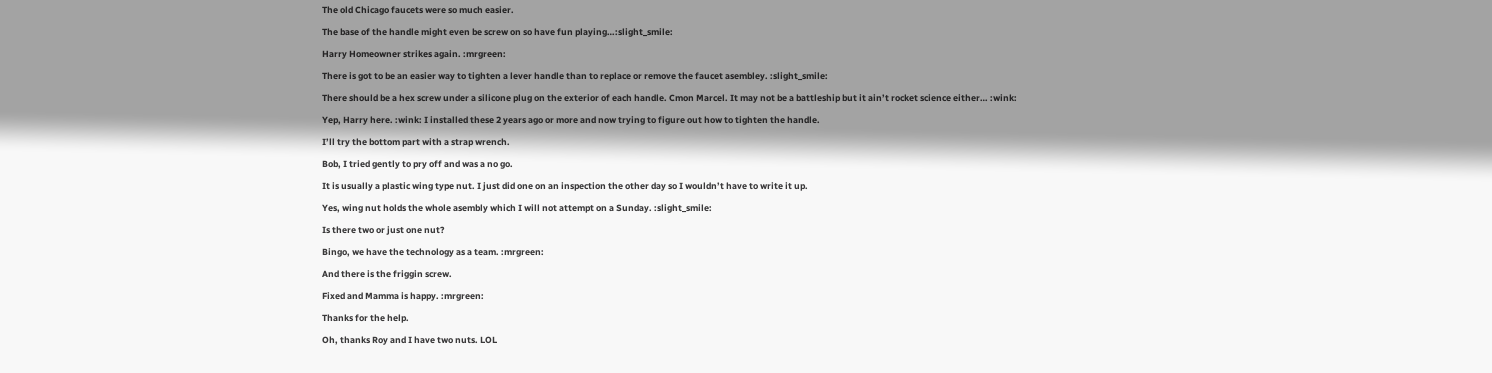The old Chicago faucets were so much easier.

The base of the handle might even be screw on so have fun playing…:slight_smile:

Harry Homeowner strikes again. :mrgreen:

There is got to be an easier way to tighten a lever handle than to replace or remove the faucet asembley. :slight_smile:

There should be a hex screw under a silicone plug on the exterior of each handle. Cmon Marcel. It may not be a battleship but it ain’t rocket science either… :wink:

Yep, Harry here. :wink: I installed these 2 years ago or more and now trying to figure out how to tighten the handle.

I’ll try the bottom part with a strap wrench.

Bob, I tried gently to pry off and was a no go.

It is usually a plastic wing type nut. I just did one on an inspection the other day so I wouldn’t have to write it up.

Yes, wing nut holds the whole asembly which I will not attempt on a Sunday. :slight_smile:

Is there two or just one nut?

Bingo, we have the technology as a team. :mrgreen:

And there is the friggin screw.

Fixed and Mamma is happy. :mrgreen:

Thanks for the help.

Oh, thanks Roy and I have two nuts. LOL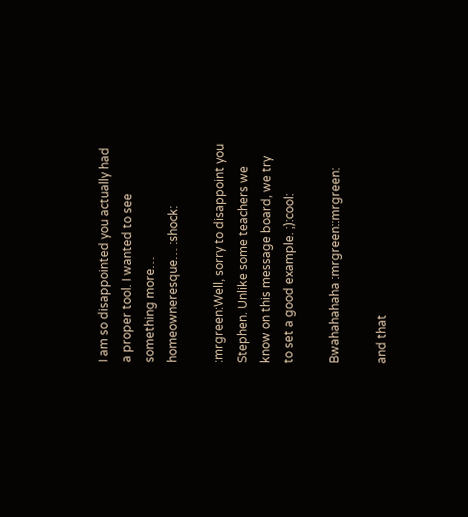I am so disappointed you actually had a proper tool. I wanted to see something more… homeowneresque… :shock:

:mrgreen:Well, sorry to disappoint you Stephen. Unlike some teachers we know on this message board, we try to set a good example. ;):cool:

Bwahahahaha :mrgreen::mrgreen:

and that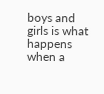boys and girls is what happens when a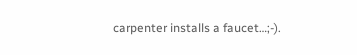carpenter installs a faucet…;-).